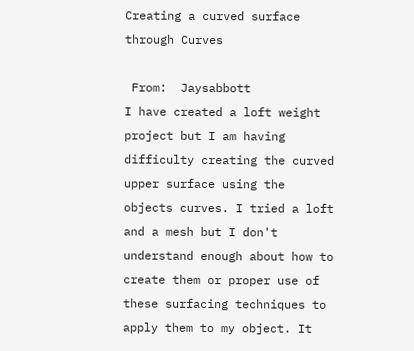Creating a curved surface through Curves

 From:  Jaysabbott
I have created a loft weight project but I am having difficulty creating the curved upper surface using the objects curves. I tried a loft and a mesh but I don't understand enough about how to create them or proper use of these surfacing techniques to apply them to my object. It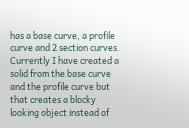has a base curve, a profile curve and 2 section curves. Currently I have created a solid from the base curve and the profile curve but that creates a blocky looking object instead of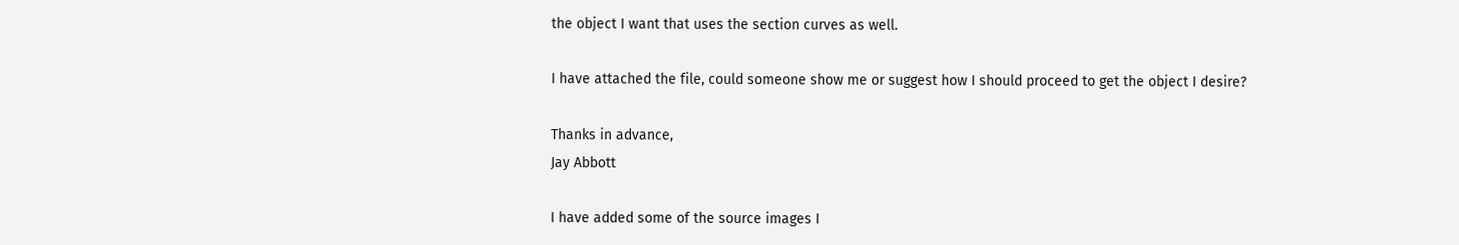the object I want that uses the section curves as well.

I have attached the file, could someone show me or suggest how I should proceed to get the object I desire?

Thanks in advance,
Jay Abbott

I have added some of the source images I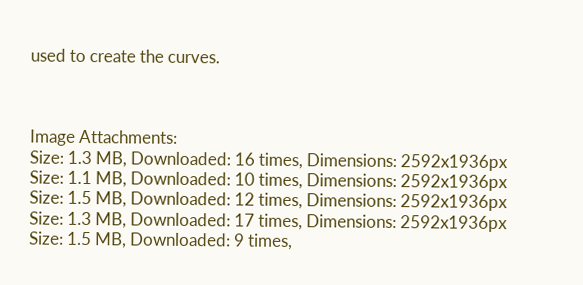used to create the curves.



Image Attachments:
Size: 1.3 MB, Downloaded: 16 times, Dimensions: 2592x1936px
Size: 1.1 MB, Downloaded: 10 times, Dimensions: 2592x1936px
Size: 1.5 MB, Downloaded: 12 times, Dimensions: 2592x1936px
Size: 1.3 MB, Downloaded: 17 times, Dimensions: 2592x1936px
Size: 1.5 MB, Downloaded: 9 times,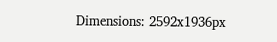Dimensions: 2592x1936px